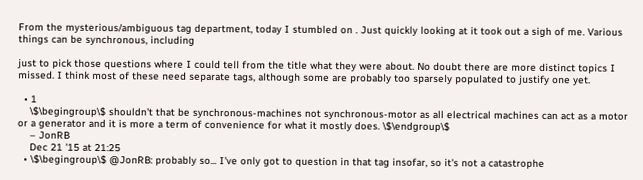From the mysterious/ambiguous tag department, today I stumbled on . Just quickly looking at it took out a sigh of me. Various things can be synchronous, including

just to pick those questions where I could tell from the title what they were about. No doubt there are more distinct topics I missed. I think most of these need separate tags, although some are probably too sparsely populated to justify one yet.

  • 1
    \$\begingroup\$ shouldn't that be synchronous-machines not synchronous-motor as all electrical machines can act as a motor or a generator and it is more a term of convenience for what it mostly does. \$\endgroup\$
    – JonRB
    Dec 21 '15 at 21:25
  • \$\begingroup\$ @JonRB: probably so... I've only got to question in that tag insofar, so it's not a catastrophe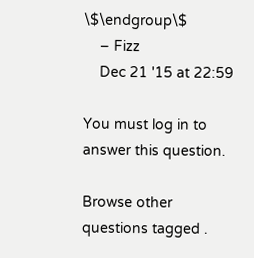\$\endgroup\$
    – Fizz
    Dec 21 '15 at 22:59

You must log in to answer this question.

Browse other questions tagged .